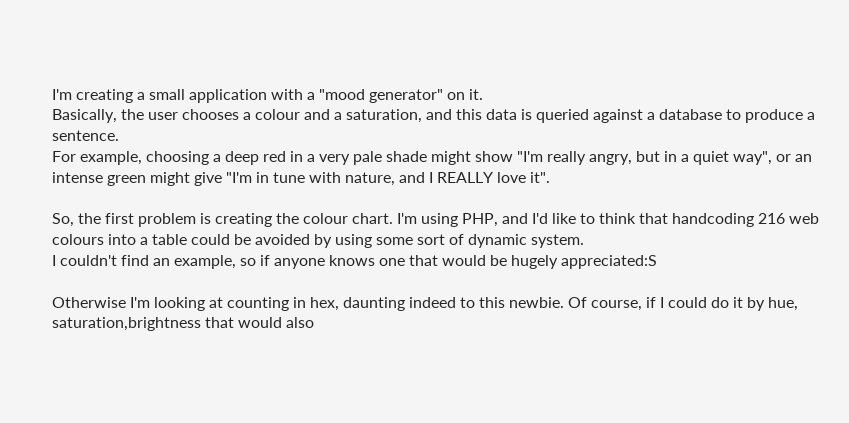I'm creating a small application with a "mood generator" on it.
Basically, the user chooses a colour and a saturation, and this data is queried against a database to produce a sentence.
For example, choosing a deep red in a very pale shade might show "I'm really angry, but in a quiet way", or an intense green might give "I'm in tune with nature, and I REALLY love it".

So, the first problem is creating the colour chart. I'm using PHP, and I'd like to think that handcoding 216 web colours into a table could be avoided by using some sort of dynamic system.
I couldn't find an example, so if anyone knows one that would be hugely appreciated:S

Otherwise I'm looking at counting in hex, daunting indeed to this newbie. Of course, if I could do it by hue, saturation,brightness that would also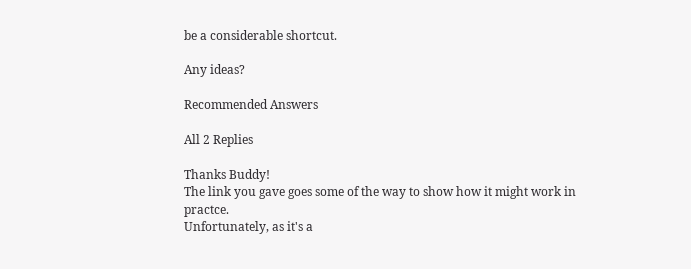be a considerable shortcut.

Any ideas?

Recommended Answers

All 2 Replies

Thanks Buddy!
The link you gave goes some of the way to show how it might work in practce.
Unfortunately, as it's a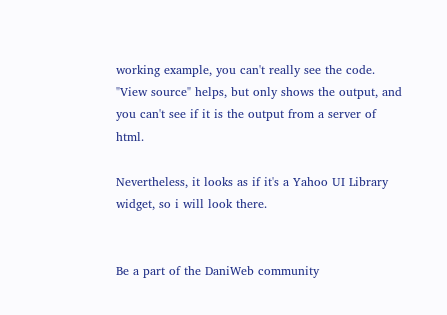working example, you can't really see the code. "View source" helps, but only shows the output, and you can't see if it is the output from a server of html.

Nevertheless, it looks as if it's a Yahoo UI Library widget, so i will look there.


Be a part of the DaniWeb community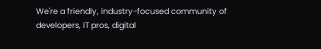We're a friendly, industry-focused community of developers, IT pros, digital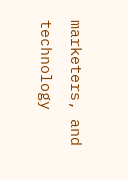marketers, and technology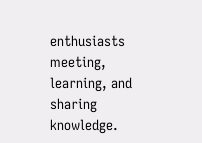enthusiasts meeting, learning, and sharing knowledge.